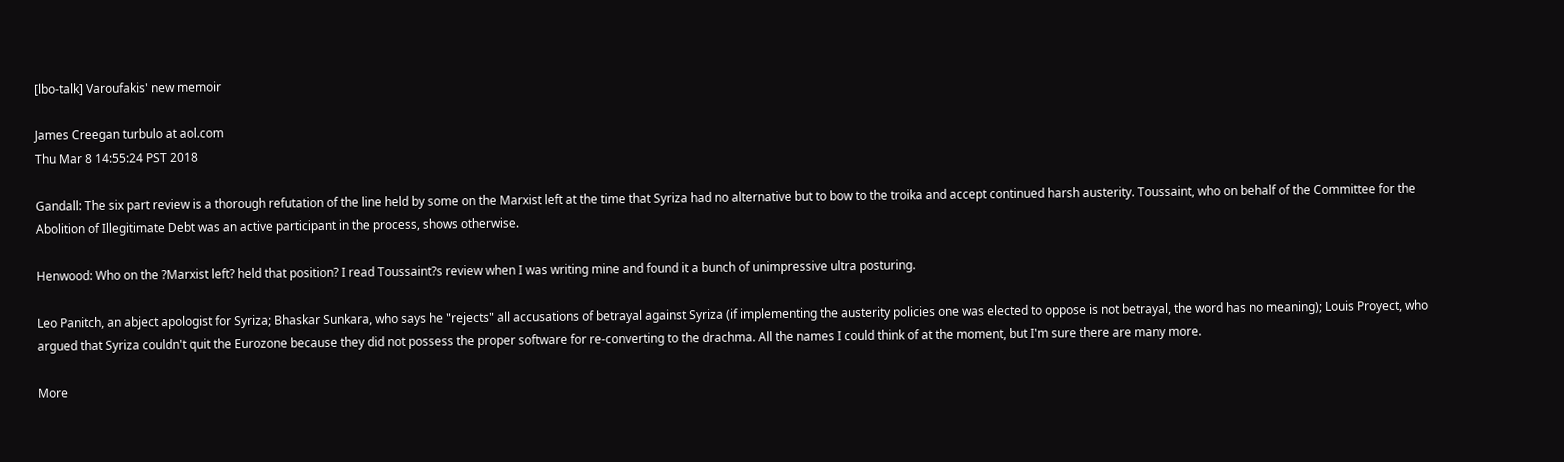[lbo-talk] Varoufakis' new memoir

James Creegan turbulo at aol.com
Thu Mar 8 14:55:24 PST 2018

Gandall: The six part review is a thorough refutation of the line held by some on the Marxist left at the time that Syriza had no alternative but to bow to the troika and accept continued harsh austerity. Toussaint, who on behalf of the Committee for the Abolition of Illegitimate Debt was an active participant in the process, shows otherwise.

Henwood: Who on the ?Marxist left? held that position? I read Toussaint?s review when I was writing mine and found it a bunch of unimpressive ultra posturing.

Leo Panitch, an abject apologist for Syriza; Bhaskar Sunkara, who says he "rejects" all accusations of betrayal against Syriza (if implementing the austerity policies one was elected to oppose is not betrayal, the word has no meaning); Louis Proyect, who argued that Syriza couldn't quit the Eurozone because they did not possess the proper software for re-converting to the drachma. All the names I could think of at the moment, but I'm sure there are many more.

More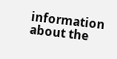information about the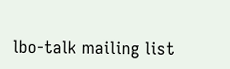lbo-talk mailing list